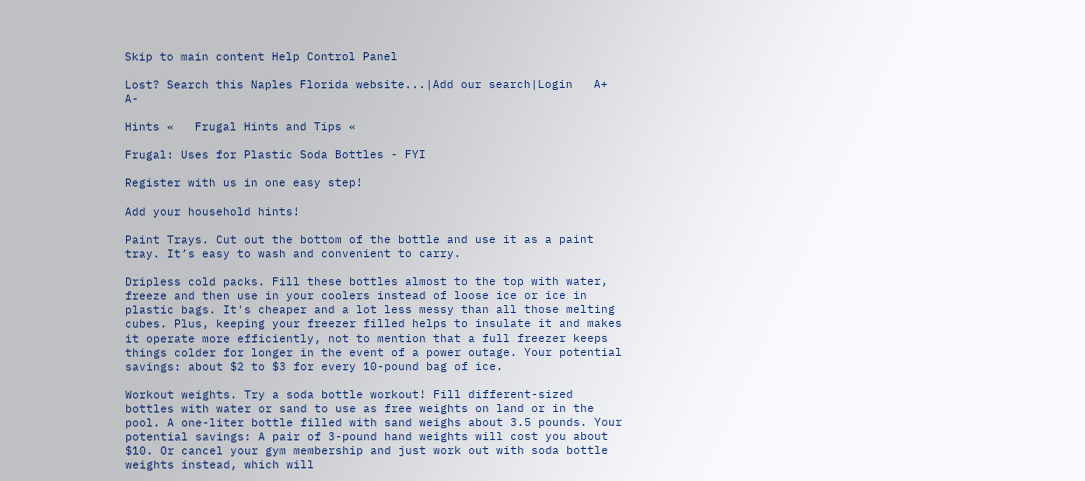Skip to main content Help Control Panel

Lost? Search this Naples Florida website...|Add our search|Login   A+   A-

Hints «   Frugal Hints and Tips «

Frugal: Uses for Plastic Soda Bottles - FYI

Register with us in one easy step!

Add your household hints!

Paint Trays. Cut out the bottom of the bottle and use it as a paint tray. It’s easy to wash and convenient to carry.

Dripless cold packs. Fill these bottles almost to the top with water, freeze and then use in your coolers instead of loose ice or ice in plastic bags. It's cheaper and a lot less messy than all those melting cubes. Plus, keeping your freezer filled helps to insulate it and makes it operate more efficiently, not to mention that a full freezer keeps things colder for longer in the event of a power outage. Your potential savings: about $2 to $3 for every 10-pound bag of ice.

Workout weights. Try a soda bottle workout! Fill different-sized bottles with water or sand to use as free weights on land or in the pool. A one-liter bottle filled with sand weighs about 3.5 pounds. Your potential savings: A pair of 3-pound hand weights will cost you about $10. Or cancel your gym membership and just work out with soda bottle weights instead, which will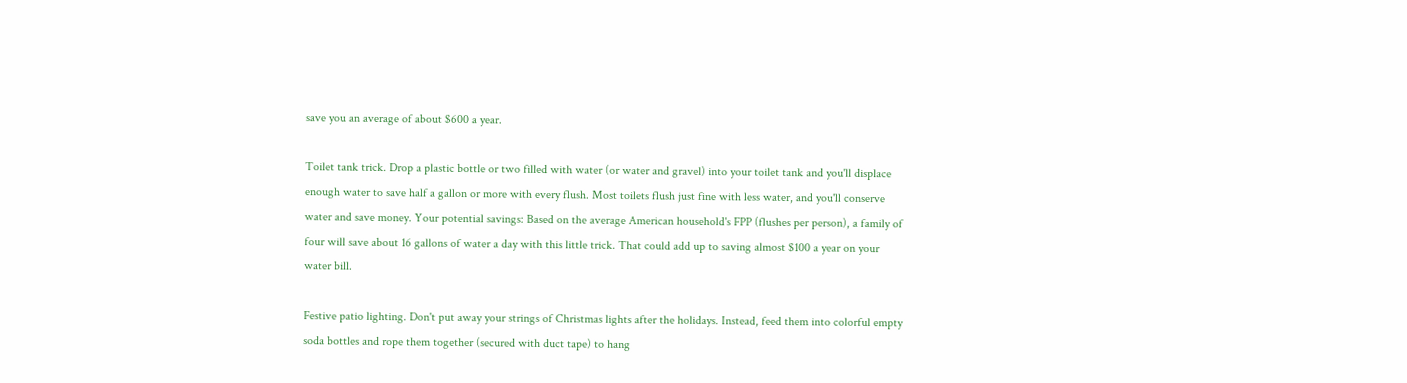save you an average of about $600 a year.

Toilet tank trick. Drop a plastic bottle or two filled with water (or water and gravel) into your toilet tank and you'll displace enough water to save half a gallon or more with every flush. Most toilets flush just fine with less water, and you'll conserve water and save money. Your potential savings: Based on the average American household's FPP (flushes per person), a family of four will save about 16 gallons of water a day with this little trick. That could add up to saving almost $100 a year on your water bill.

Festive patio lighting. Don't put away your strings of Christmas lights after the holidays. Instead, feed them into colorful empty soda bottles and rope them together (secured with duct tape) to hang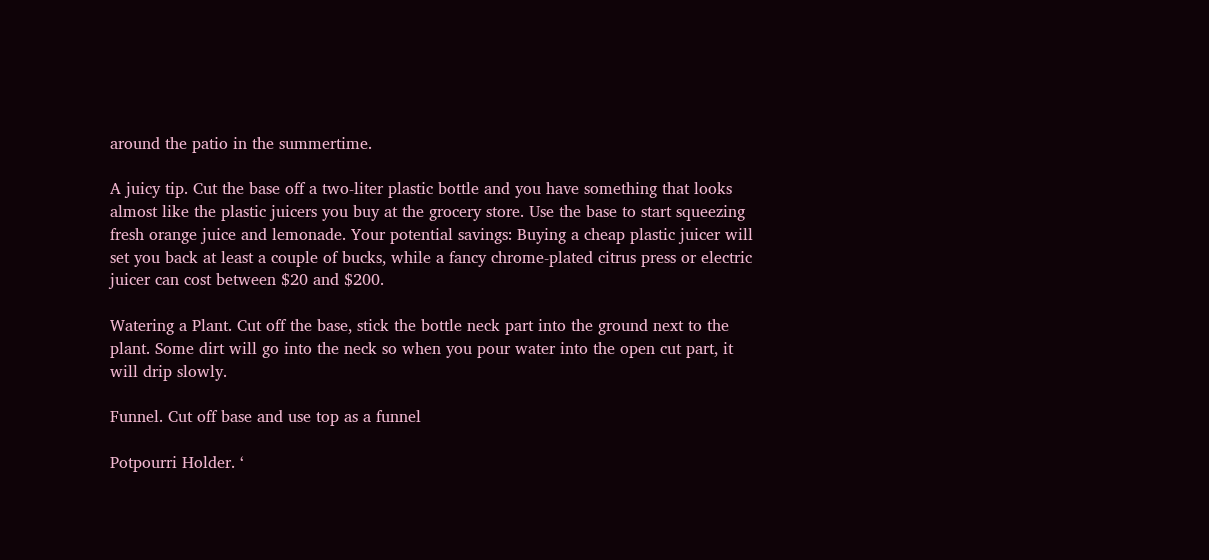around the patio in the summertime.

A juicy tip. Cut the base off a two-liter plastic bottle and you have something that looks almost like the plastic juicers you buy at the grocery store. Use the base to start squeezing fresh orange juice and lemonade. Your potential savings: Buying a cheap plastic juicer will set you back at least a couple of bucks, while a fancy chrome-plated citrus press or electric juicer can cost between $20 and $200.

Watering a Plant. Cut off the base, stick the bottle neck part into the ground next to the plant. Some dirt will go into the neck so when you pour water into the open cut part, it will drip slowly.

Funnel. Cut off base and use top as a funnel

Potpourri Holder. ‘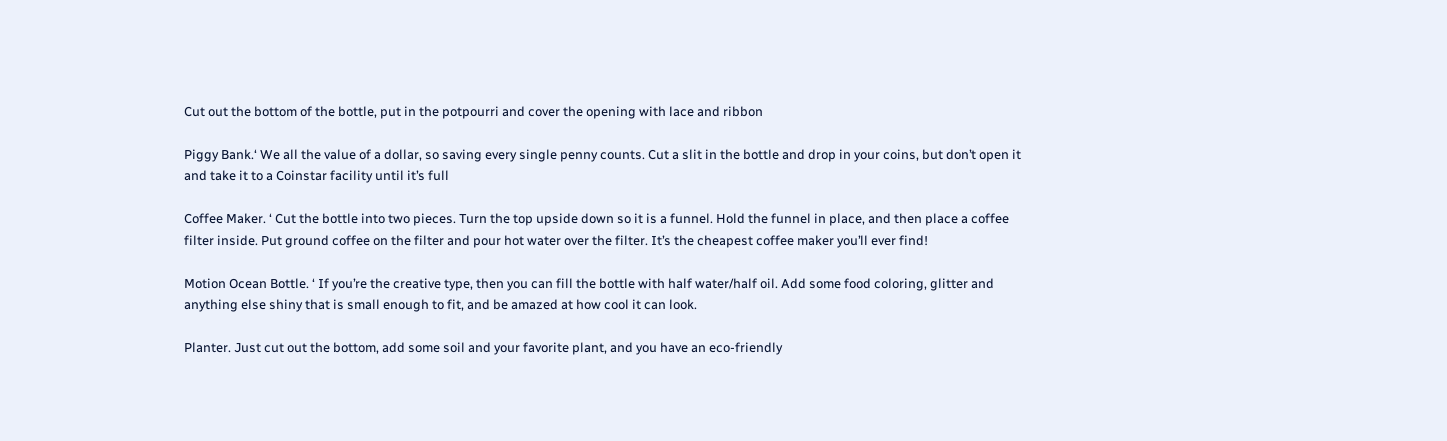Cut out the bottom of the bottle, put in the potpourri and cover the opening with lace and ribbon

Piggy Bank.‘ We all the value of a dollar, so saving every single penny counts. Cut a slit in the bottle and drop in your coins, but don’t open it and take it to a Coinstar facility until it’s full

Coffee Maker. ‘ Cut the bottle into two pieces. Turn the top upside down so it is a funnel. Hold the funnel in place, and then place a coffee filter inside. Put ground coffee on the filter and pour hot water over the filter. It’s the cheapest coffee maker you’ll ever find!

Motion Ocean Bottle. ‘ If you’re the creative type, then you can fill the bottle with half water/half oil. Add some food coloring, glitter and anything else shiny that is small enough to fit, and be amazed at how cool it can look.

Planter. Just cut out the bottom, add some soil and your favorite plant, and you have an eco-friendly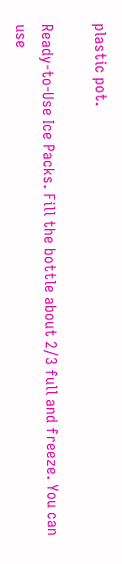plastic pot.

Ready-to-Use Ice Packs. Fill the bottle about 2/3 full and freeze. You can use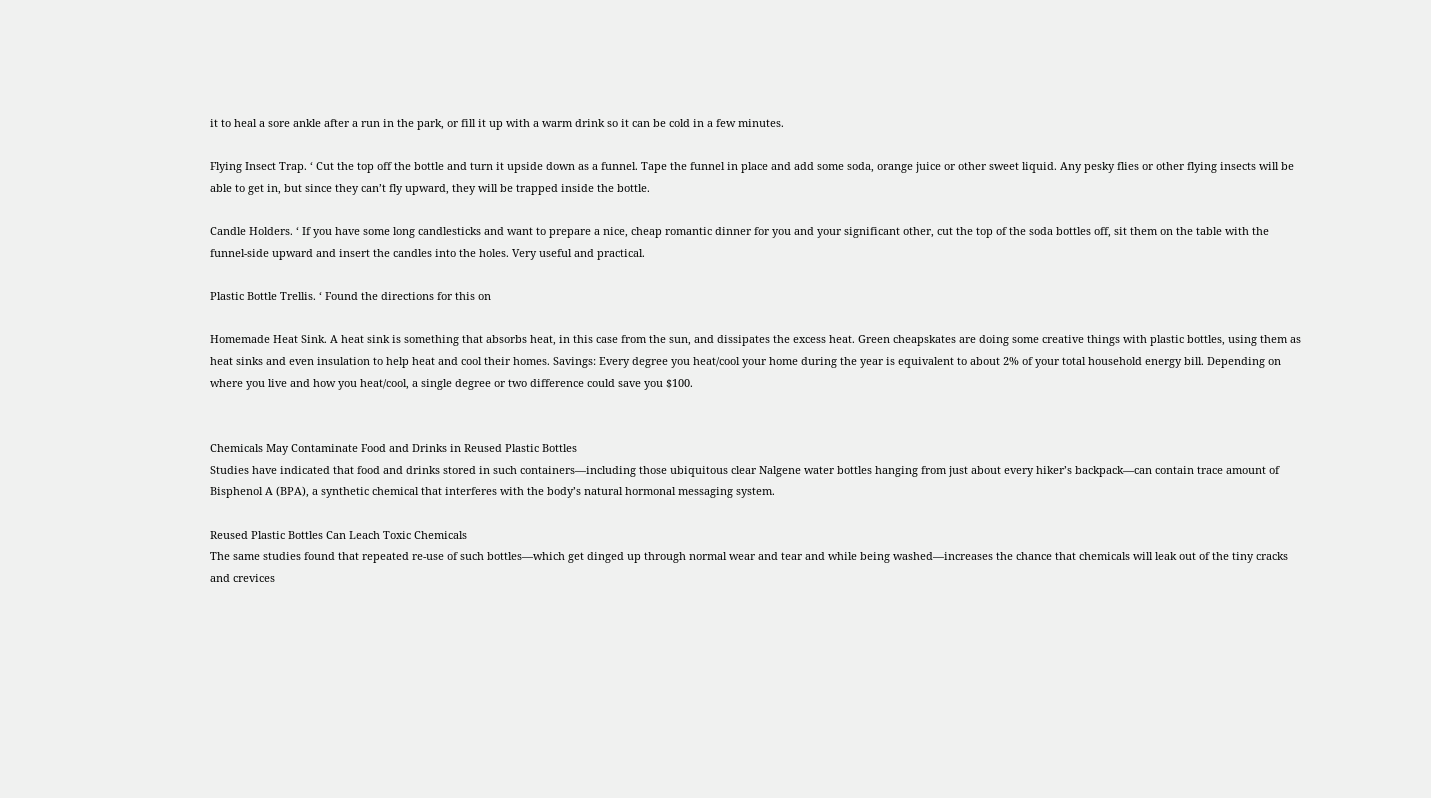it to heal a sore ankle after a run in the park, or fill it up with a warm drink so it can be cold in a few minutes.

Flying Insect Trap. ‘ Cut the top off the bottle and turn it upside down as a funnel. Tape the funnel in place and add some soda, orange juice or other sweet liquid. Any pesky flies or other flying insects will be able to get in, but since they can’t fly upward, they will be trapped inside the bottle.

Candle Holders. ‘ If you have some long candlesticks and want to prepare a nice, cheap romantic dinner for you and your significant other, cut the top of the soda bottles off, sit them on the table with the funnel-side upward and insert the candles into the holes. Very useful and practical.

Plastic Bottle Trellis. ‘ Found the directions for this on

Homemade Heat Sink. A heat sink is something that absorbs heat, in this case from the sun, and dissipates the excess heat. Green cheapskates are doing some creative things with plastic bottles, using them as heat sinks and even insulation to help heat and cool their homes. Savings: Every degree you heat/cool your home during the year is equivalent to about 2% of your total household energy bill. Depending on where you live and how you heat/cool, a single degree or two difference could save you $100.


Chemicals May Contaminate Food and Drinks in Reused Plastic Bottles
Studies have indicated that food and drinks stored in such containers—including those ubiquitous clear Nalgene water bottles hanging from just about every hiker’s backpack—can contain trace amount of Bisphenol A (BPA), a synthetic chemical that interferes with the body’s natural hormonal messaging system.

Reused Plastic Bottles Can Leach Toxic Chemicals
The same studies found that repeated re-use of such bottles—which get dinged up through normal wear and tear and while being washed—increases the chance that chemicals will leak out of the tiny cracks and crevices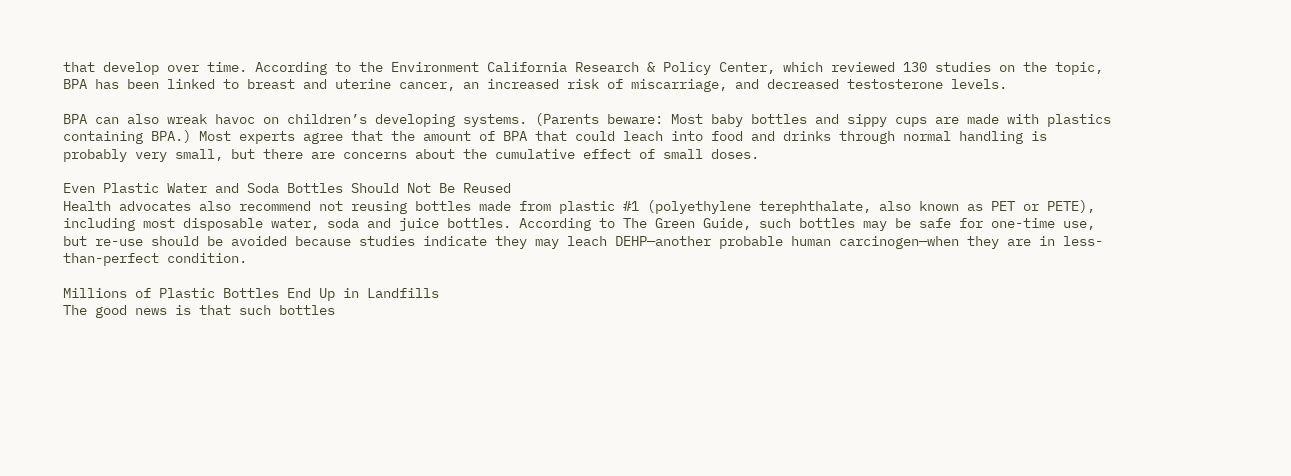that develop over time. According to the Environment California Research & Policy Center, which reviewed 130 studies on the topic, BPA has been linked to breast and uterine cancer, an increased risk of miscarriage, and decreased testosterone levels.

BPA can also wreak havoc on children’s developing systems. (Parents beware: Most baby bottles and sippy cups are made with plastics containing BPA.) Most experts agree that the amount of BPA that could leach into food and drinks through normal handling is probably very small, but there are concerns about the cumulative effect of small doses.

Even Plastic Water and Soda Bottles Should Not Be Reused
Health advocates also recommend not reusing bottles made from plastic #1 (polyethylene terephthalate, also known as PET or PETE), including most disposable water, soda and juice bottles. According to The Green Guide, such bottles may be safe for one-time use, but re-use should be avoided because studies indicate they may leach DEHP—another probable human carcinogen—when they are in less-than-perfect condition.

Millions of Plastic Bottles End Up in Landfills
The good news is that such bottles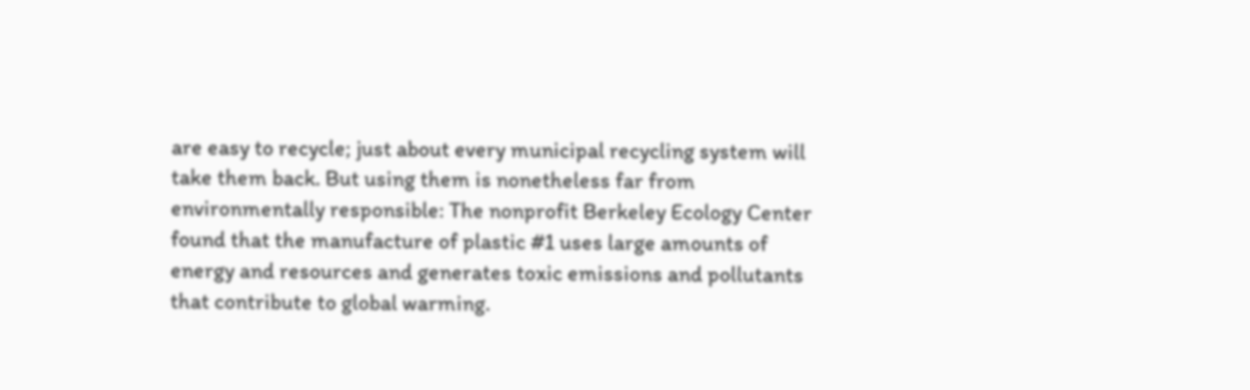are easy to recycle; just about every municipal recycling system will take them back. But using them is nonetheless far from environmentally responsible: The nonprofit Berkeley Ecology Center found that the manufacture of plastic #1 uses large amounts of energy and resources and generates toxic emissions and pollutants that contribute to global warming.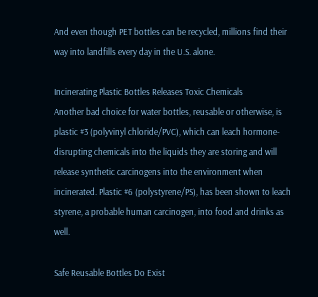And even though PET bottles can be recycled, millions find their way into landfills every day in the U.S. alone.

Incinerating Plastic Bottles Releases Toxic Chemicals
Another bad choice for water bottles, reusable or otherwise, is plastic #3 (polyvinyl chloride/PVC), which can leach hormone-disrupting chemicals into the liquids they are storing and will release synthetic carcinogens into the environment when incinerated. Plastic #6 (polystyrene/PS), has been shown to leach styrene, a probable human carcinogen, into food and drinks as well.

Safe Reusable Bottles Do Exist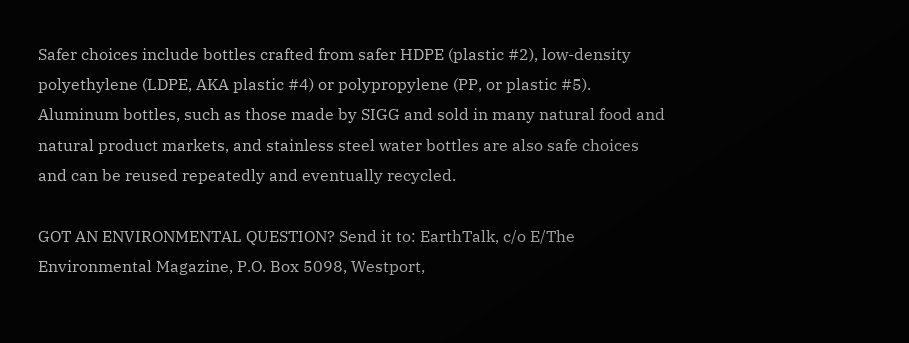Safer choices include bottles crafted from safer HDPE (plastic #2), low-density polyethylene (LDPE, AKA plastic #4) or polypropylene (PP, or plastic #5). Aluminum bottles, such as those made by SIGG and sold in many natural food and natural product markets, and stainless steel water bottles are also safe choices and can be reused repeatedly and eventually recycled.

GOT AN ENVIRONMENTAL QUESTION? Send it to: EarthTalk, c/o E/The Environmental Magazine, P.O. Box 5098, Westport,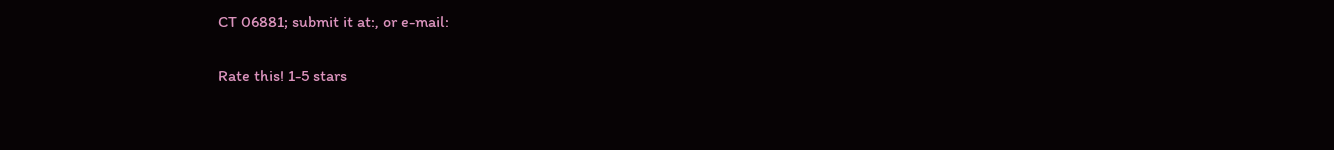CT 06881; submit it at:, or e-mail:

Rate this! 1-5 stars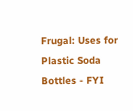Frugal: Uses for Plastic Soda Bottles - FYI